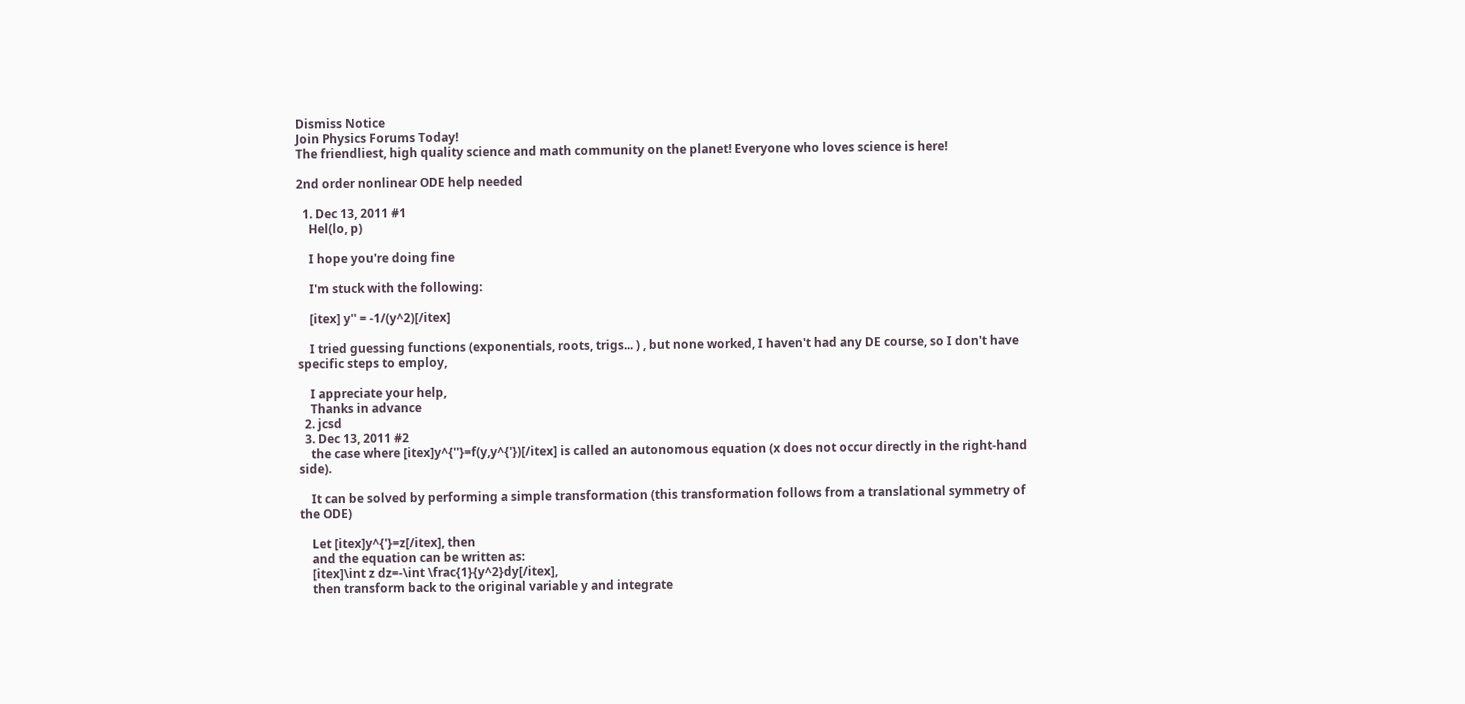Dismiss Notice
Join Physics Forums Today!
The friendliest, high quality science and math community on the planet! Everyone who loves science is here!

2nd order nonlinear ODE help needed

  1. Dec 13, 2011 #1
    Hel(lo, p)

    I hope you're doing fine

    I'm stuck with the following:

    [itex] y'' = -1/(y^2)[/itex]

    I tried guessing functions (exponentials, roots, trigs... ) , but none worked, I haven't had any DE course, so I don't have specific steps to employ,

    I appreciate your help,
    Thanks in advance
  2. jcsd
  3. Dec 13, 2011 #2
    the case where [itex]y^{''}=f(y,y^{'})[/itex] is called an autonomous equation (x does not occur directly in the right-hand side).

    It can be solved by performing a simple transformation (this transformation follows from a translational symmetry of the ODE)

    Let [itex]y^{'}=z[/itex], then
    and the equation can be written as:
    [itex]\int z dz=-\int \frac{1}{y^2}dy[/itex],
    then transform back to the original variable y and integrate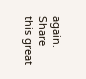again.
Share this great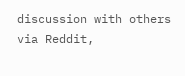discussion with others via Reddit,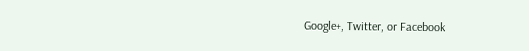Google+, Twitter, or Facebook